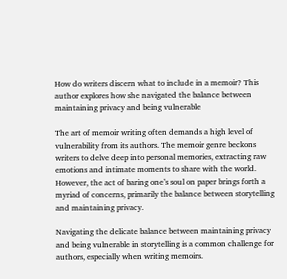How do writers discern what to include in a memoir? This author explores how she navigated the balance between maintaining privacy and being vulnerable

The art of memoir writing often demands a high level of vulnerability from its authors. The memoir genre beckons writers to delve deep into personal memories, extracting raw emotions and intimate moments to share with the world. However, the act of baring one’s soul on paper brings forth a myriad of concerns, primarily the balance between storytelling and maintaining privacy.

Navigating the delicate balance between maintaining privacy and being vulnerable in storytelling is a common challenge for authors, especially when writing memoirs.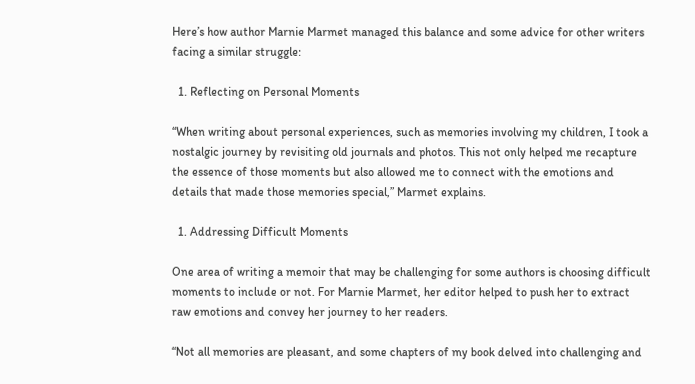Here’s how author Marnie Marmet managed this balance and some advice for other writers facing a similar struggle:

  1. Reflecting on Personal Moments

“When writing about personal experiences, such as memories involving my children, I took a nostalgic journey by revisiting old journals and photos. This not only helped me recapture the essence of those moments but also allowed me to connect with the emotions and details that made those memories special,” Marmet explains.

  1. Addressing Difficult Moments

One area of writing a memoir that may be challenging for some authors is choosing difficult moments to include or not. For Marnie Marmet, her editor helped to push her to extract raw emotions and convey her journey to her readers.

“Not all memories are pleasant, and some chapters of my book delved into challenging and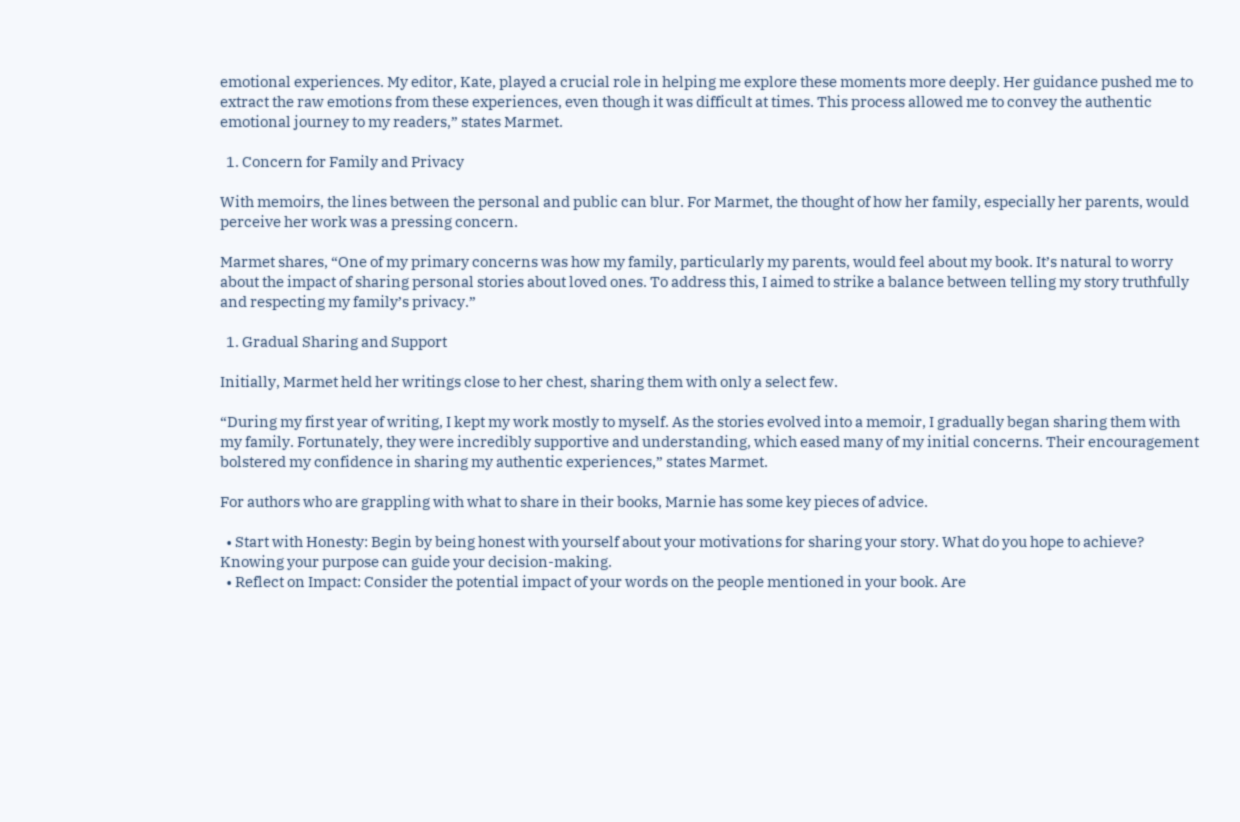emotional experiences. My editor, Kate, played a crucial role in helping me explore these moments more deeply. Her guidance pushed me to extract the raw emotions from these experiences, even though it was difficult at times. This process allowed me to convey the authentic emotional journey to my readers,” states Marmet.

  1. Concern for Family and Privacy

With memoirs, the lines between the personal and public can blur. For Marmet, the thought of how her family, especially her parents, would perceive her work was a pressing concern.

Marmet shares, “One of my primary concerns was how my family, particularly my parents, would feel about my book. It’s natural to worry about the impact of sharing personal stories about loved ones. To address this, I aimed to strike a balance between telling my story truthfully and respecting my family’s privacy.”

  1. Gradual Sharing and Support

Initially, Marmet held her writings close to her chest, sharing them with only a select few.

“During my first year of writing, I kept my work mostly to myself. As the stories evolved into a memoir, I gradually began sharing them with my family. Fortunately, they were incredibly supportive and understanding, which eased many of my initial concerns. Their encouragement bolstered my confidence in sharing my authentic experiences,” states Marmet.

For authors who are grappling with what to share in their books, Marnie has some key pieces of advice.

  • Start with Honesty: Begin by being honest with yourself about your motivations for sharing your story. What do you hope to achieve? Knowing your purpose can guide your decision-making.
  • Reflect on Impact: Consider the potential impact of your words on the people mentioned in your book. Are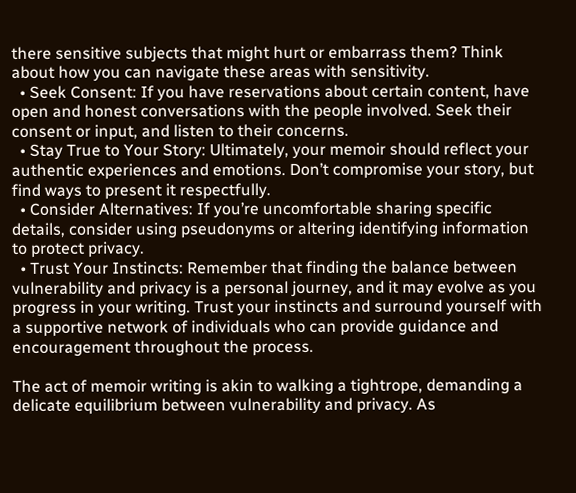there sensitive subjects that might hurt or embarrass them? Think about how you can navigate these areas with sensitivity.
  • Seek Consent: If you have reservations about certain content, have open and honest conversations with the people involved. Seek their consent or input, and listen to their concerns.
  • Stay True to Your Story: Ultimately, your memoir should reflect your authentic experiences and emotions. Don’t compromise your story, but find ways to present it respectfully.
  • Consider Alternatives: If you’re uncomfortable sharing specific details, consider using pseudonyms or altering identifying information to protect privacy.
  • Trust Your Instincts: Remember that finding the balance between vulnerability and privacy is a personal journey, and it may evolve as you progress in your writing. Trust your instincts and surround yourself with a supportive network of individuals who can provide guidance and encouragement throughout the process.

The act of memoir writing is akin to walking a tightrope, demanding a delicate equilibrium between vulnerability and privacy. As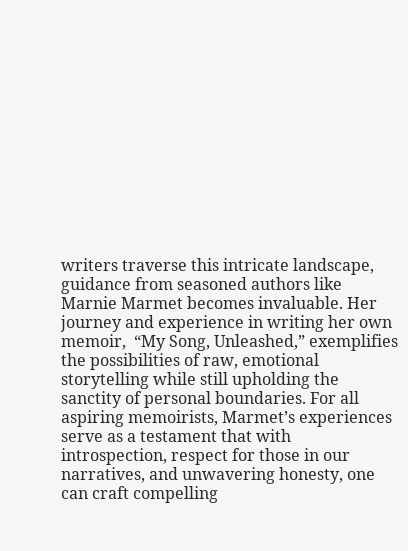writers traverse this intricate landscape, guidance from seasoned authors like Marnie Marmet becomes invaluable. Her journey and experience in writing her own memoir,  “My Song, Unleashed,” exemplifies the possibilities of raw, emotional storytelling while still upholding the sanctity of personal boundaries. For all aspiring memoirists, Marmet’s experiences serve as a testament that with introspection, respect for those in our narratives, and unwavering honesty, one can craft compelling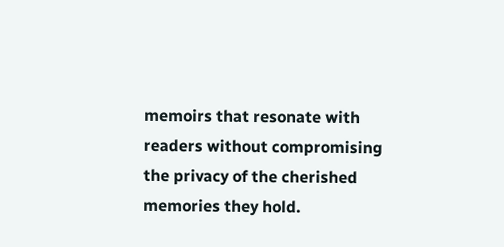memoirs that resonate with readers without compromising the privacy of the cherished memories they hold.